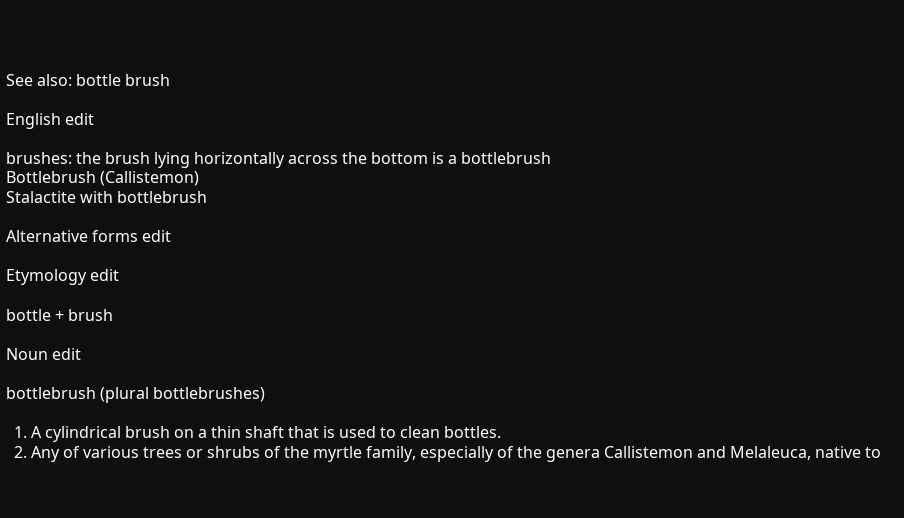See also: bottle brush

English edit

brushes: the brush lying horizontally across the bottom is a bottlebrush
Bottlebrush (Callistemon)
Stalactite with bottlebrush

Alternative forms edit

Etymology edit

bottle + brush

Noun edit

bottlebrush (plural bottlebrushes)

  1. A cylindrical brush on a thin shaft that is used to clean bottles.
  2. Any of various trees or shrubs of the myrtle family, especially of the genera Callistemon and Melaleuca, native to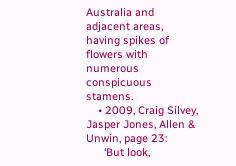Australia and adjacent areas, having spikes of flowers with numerous conspicuous stamens.
    • 2009, Craig Silvey, Jasper Jones, Allen & Unwin, page 23:
      ‘But look,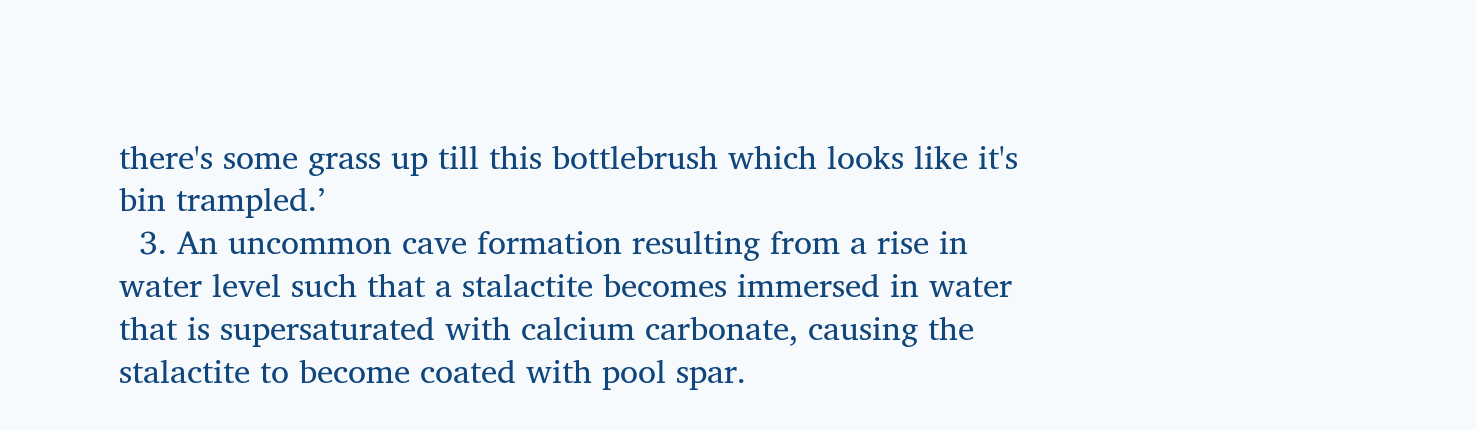there's some grass up till this bottlebrush which looks like it's bin trampled.’
  3. An uncommon cave formation resulting from a rise in water level such that a stalactite becomes immersed in water that is supersaturated with calcium carbonate, causing the stalactite to become coated with pool spar.